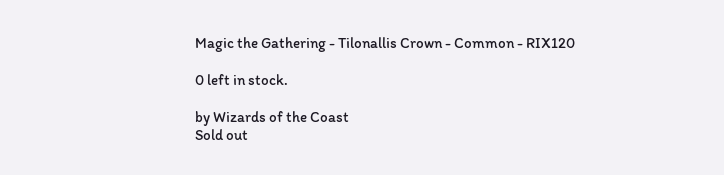Magic the Gathering - Tilonallis Crown - Common - RIX120

0 left in stock.

by Wizards of the Coast
Sold out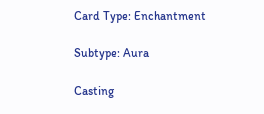Card Type: Enchantment

Subtype: Aura

Casting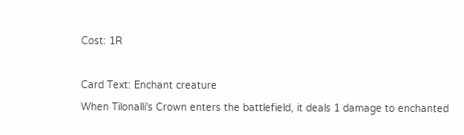Cost: 1R

Card Text: Enchant creature
When Tilonalli's Crown enters the battlefield, it deals 1 damage to enchanted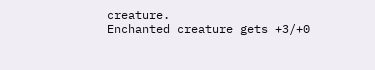creature.
Enchanted creature gets +3/+0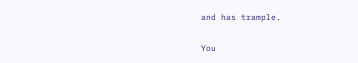and has trample.

You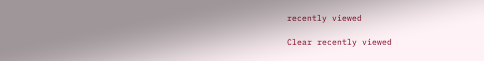recently viewed

Clear recently viewed